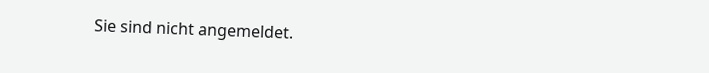Sie sind nicht angemeldet.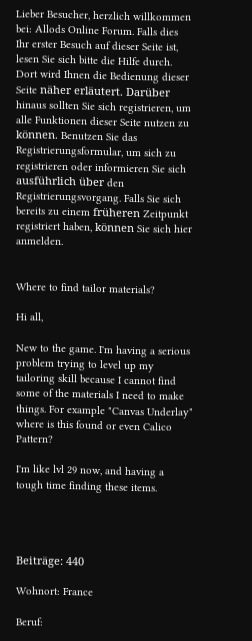Lieber Besucher, herzlich willkommen bei: Allods Online Forum. Falls dies Ihr erster Besuch auf dieser Seite ist, lesen Sie sich bitte die Hilfe durch. Dort wird Ihnen die Bedienung dieser Seite näher erläutert. Darüber hinaus sollten Sie sich registrieren, um alle Funktionen dieser Seite nutzen zu können. Benutzen Sie das Registrierungsformular, um sich zu registrieren oder informieren Sie sich ausführlich über den Registrierungsvorgang. Falls Sie sich bereits zu einem früheren Zeitpunkt registriert haben, können Sie sich hier anmelden.


Where to find tailor materials?

Hi all,

New to the game. I'm having a serious problem trying to level up my tailoring skill because I cannot find some of the materials I need to make things. For example "Canvas Underlay" where is this found or even Calico Pattern?

I'm like lvl 29 now, and having a tough time finding these items.




Beiträge: 440

Wohnort: France

Beruf: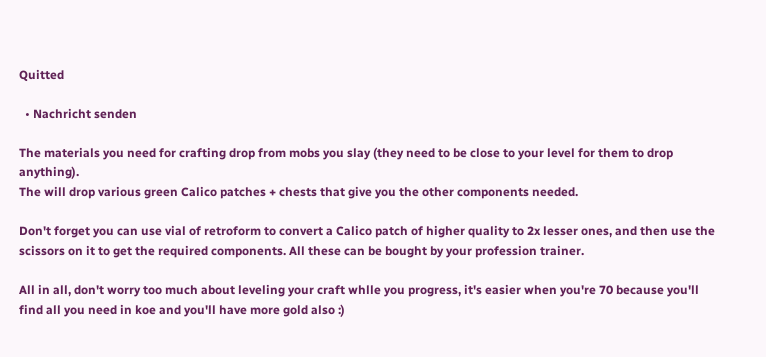Quitted

  • Nachricht senden

The materials you need for crafting drop from mobs you slay (they need to be close to your level for them to drop anything).
The will drop various green Calico patches + chests that give you the other components needed.

Don't forget you can use vial of retroform to convert a Calico patch of higher quality to 2x lesser ones, and then use the scissors on it to get the required components. All these can be bought by your profession trainer.

All in all, don't worry too much about leveling your craft whlle you progress, it's easier when you're 70 because you'll find all you need in koe and you'll have more gold also :)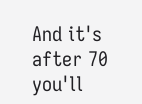And it's after 70 you'll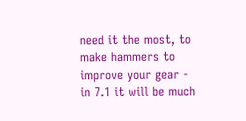need it the most, to make hammers to improve your gear - in 7.1 it will be much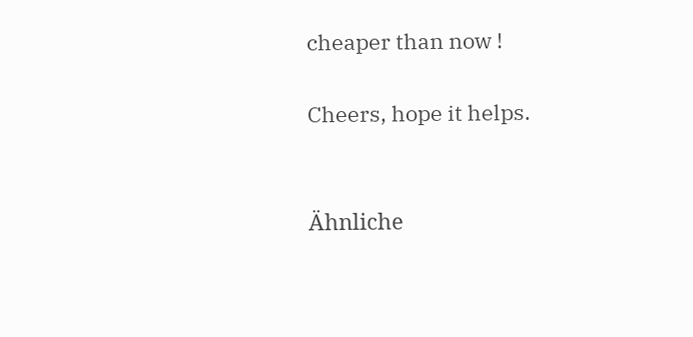cheaper than now !

Cheers, hope it helps.


Ähnliche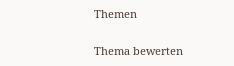Themen

Thema bewerten